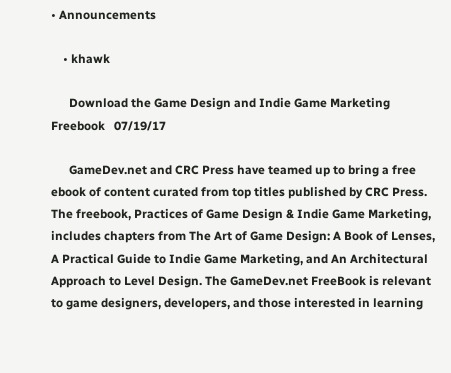• Announcements

    • khawk

      Download the Game Design and Indie Game Marketing Freebook   07/19/17

      GameDev.net and CRC Press have teamed up to bring a free ebook of content curated from top titles published by CRC Press. The freebook, Practices of Game Design & Indie Game Marketing, includes chapters from The Art of Game Design: A Book of Lenses, A Practical Guide to Indie Game Marketing, and An Architectural Approach to Level Design. The GameDev.net FreeBook is relevant to game designers, developers, and those interested in learning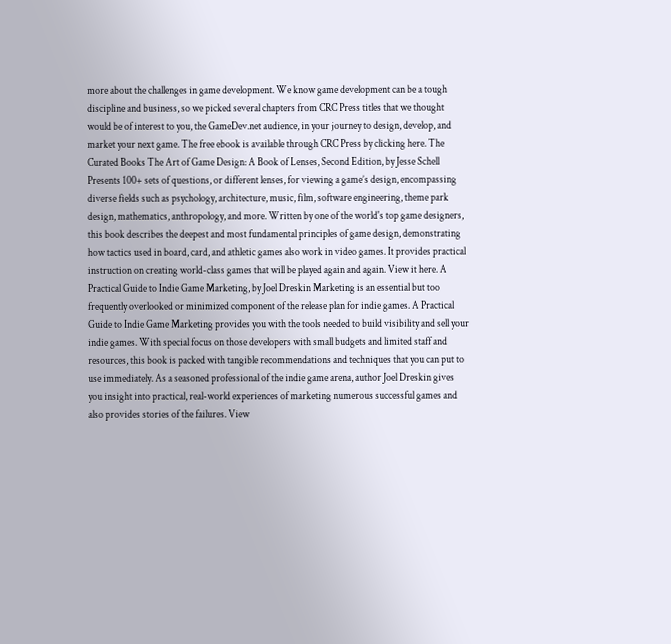more about the challenges in game development. We know game development can be a tough discipline and business, so we picked several chapters from CRC Press titles that we thought would be of interest to you, the GameDev.net audience, in your journey to design, develop, and market your next game. The free ebook is available through CRC Press by clicking here. The Curated Books The Art of Game Design: A Book of Lenses, Second Edition, by Jesse Schell Presents 100+ sets of questions, or different lenses, for viewing a game’s design, encompassing diverse fields such as psychology, architecture, music, film, software engineering, theme park design, mathematics, anthropology, and more. Written by one of the world's top game designers, this book describes the deepest and most fundamental principles of game design, demonstrating how tactics used in board, card, and athletic games also work in video games. It provides practical instruction on creating world-class games that will be played again and again. View it here. A Practical Guide to Indie Game Marketing, by Joel Dreskin Marketing is an essential but too frequently overlooked or minimized component of the release plan for indie games. A Practical Guide to Indie Game Marketing provides you with the tools needed to build visibility and sell your indie games. With special focus on those developers with small budgets and limited staff and resources, this book is packed with tangible recommendations and techniques that you can put to use immediately. As a seasoned professional of the indie game arena, author Joel Dreskin gives you insight into practical, real-world experiences of marketing numerous successful games and also provides stories of the failures. View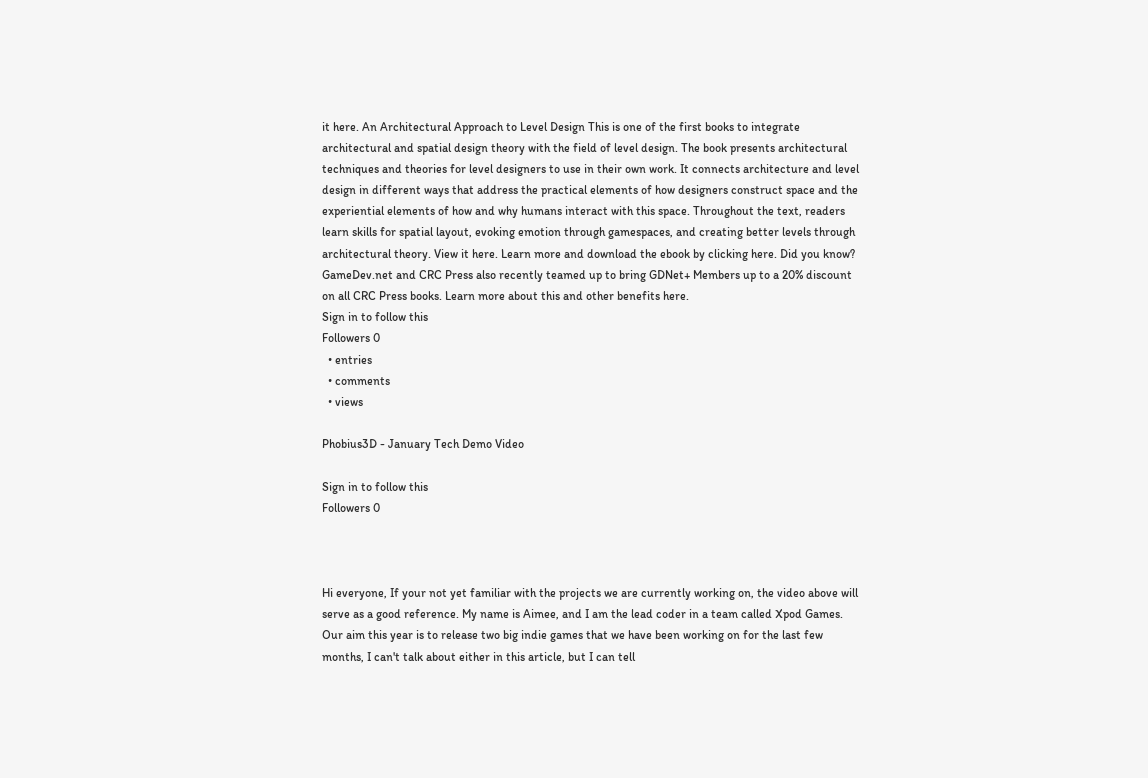it here. An Architectural Approach to Level Design This is one of the first books to integrate architectural and spatial design theory with the field of level design. The book presents architectural techniques and theories for level designers to use in their own work. It connects architecture and level design in different ways that address the practical elements of how designers construct space and the experiential elements of how and why humans interact with this space. Throughout the text, readers learn skills for spatial layout, evoking emotion through gamespaces, and creating better levels through architectural theory. View it here. Learn more and download the ebook by clicking here. Did you know? GameDev.net and CRC Press also recently teamed up to bring GDNet+ Members up to a 20% discount on all CRC Press books. Learn more about this and other benefits here.
Sign in to follow this
Followers 0
  • entries
  • comments
  • views

Phobius3D - January Tech Demo Video

Sign in to follow this
Followers 0



Hi everyone, If your not yet familiar with the projects we are currently working on, the video above will serve as a good reference. My name is Aimee, and I am the lead coder in a team called Xpod Games. Our aim this year is to release two big indie games that we have been working on for the last few months, I can't talk about either in this article, but I can tell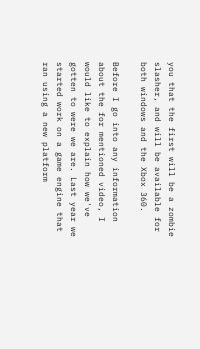you that the first will be a zombie slasher, and will be available for both windows and the Xbox 360.

Before I go into any information about the for mentioned video, I would like to explain how we've gotten to were we are. Last year we started work on a game engine that ran using a new platform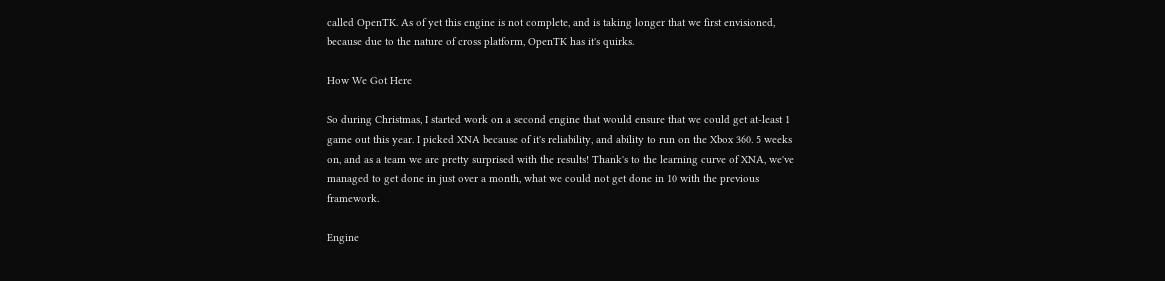called OpenTK. As of yet this engine is not complete, and is taking longer that we first envisioned, because due to the nature of cross platform, OpenTK has it's quirks.

How We Got Here

So during Christmas, I started work on a second engine that would ensure that we could get at-least 1 game out this year. I picked XNA because of it's reliability, and ability to run on the Xbox 360. 5 weeks on, and as a team we are pretty surprised with the results! Thank's to the learning curve of XNA, we've managed to get done in just over a month, what we could not get done in 10 with the previous framework.

Engine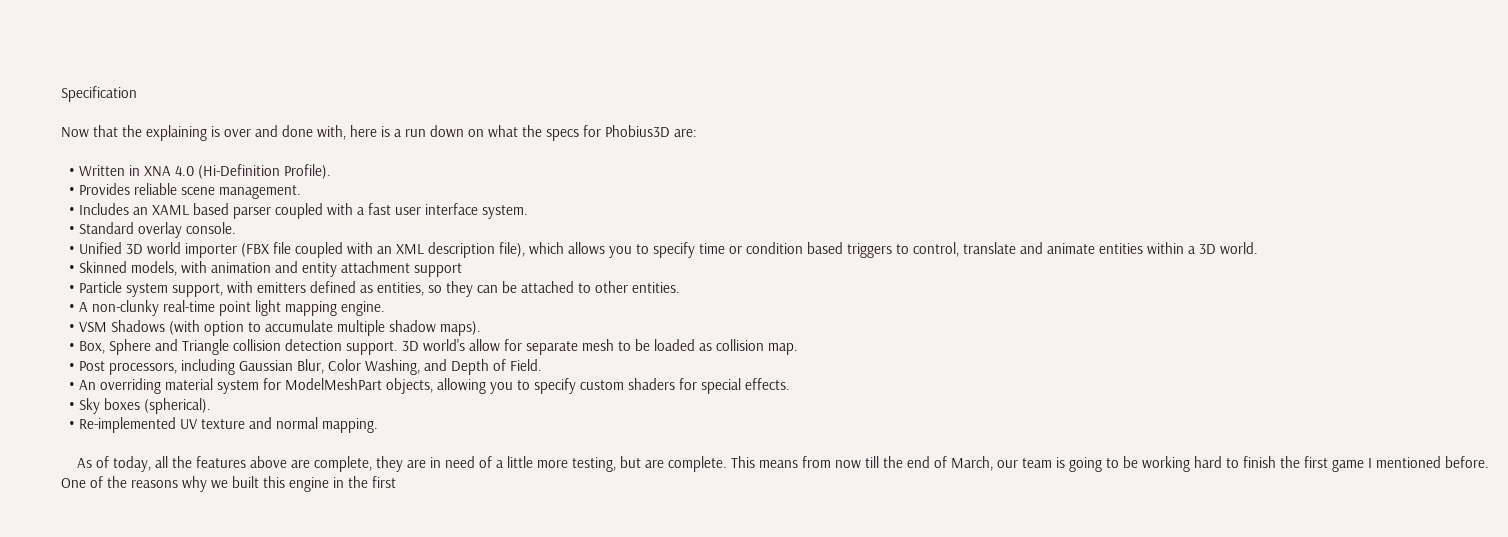Specification

Now that the explaining is over and done with, here is a run down on what the specs for Phobius3D are:

  • Written in XNA 4.0 (Hi-Definition Profile).
  • Provides reliable scene management.
  • Includes an XAML based parser coupled with a fast user interface system.
  • Standard overlay console.
  • Unified 3D world importer (FBX file coupled with an XML description file), which allows you to specify time or condition based triggers to control, translate and animate entities within a 3D world.
  • Skinned models, with animation and entity attachment support
  • Particle system support, with emitters defined as entities, so they can be attached to other entities.
  • A non-clunky real-time point light mapping engine.
  • VSM Shadows (with option to accumulate multiple shadow maps).
  • Box, Sphere and Triangle collision detection support. 3D world's allow for separate mesh to be loaded as collision map.
  • Post processors, including Gaussian Blur, Color Washing, and Depth of Field.
  • An overriding material system for ModelMeshPart objects, allowing you to specify custom shaders for special effects.
  • Sky boxes (spherical).
  • Re-implemented UV texture and normal mapping.

    As of today, all the features above are complete, they are in need of a little more testing, but are complete. This means from now till the end of March, our team is going to be working hard to finish the first game I mentioned before. One of the reasons why we built this engine in the first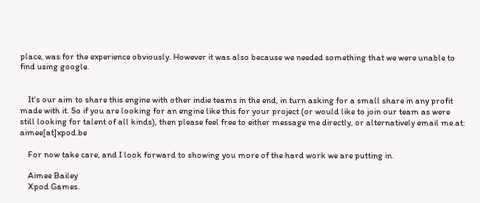place, was for the experience obviously. However it was also because we needed something that we were unable to find using google.


    It's our aim to share this engine with other indie teams in the end, in turn asking for a small share in any profit made with it. So if you are looking for an engine like this for your project (or would like to join our team as were still looking for talent of all kinds), then please feel free to either message me directly, or alternatively email me at: aimee[at]xpod.be

    For now take care, and I look forward to showing you more of the hard work we are putting in.

    Aimee Bailey
    Xpod Games.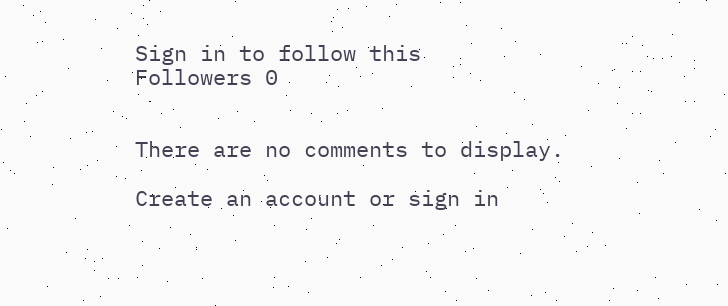Sign in to follow this
Followers 0


There are no comments to display.

Create an account or sign in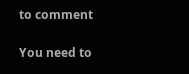to comment

You need to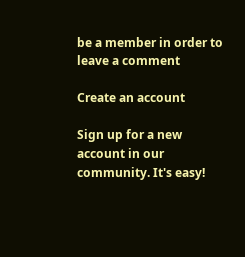be a member in order to leave a comment

Create an account

Sign up for a new account in our community. It's easy!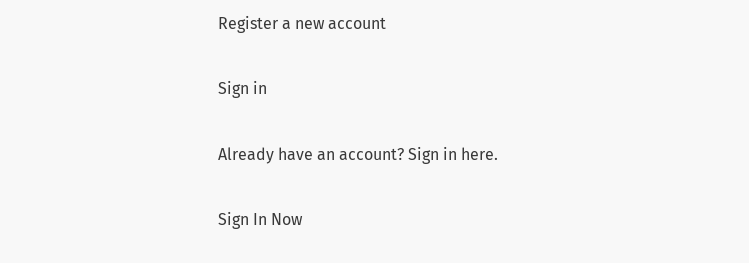Register a new account

Sign in

Already have an account? Sign in here.

Sign In Now